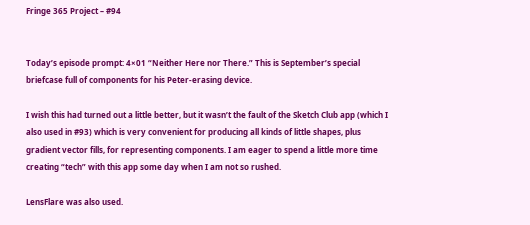Fringe 365 Project – #94


Today’s episode prompt: 4×01 “Neither Here nor There.” This is September’s special briefcase full of components for his Peter-erasing device.

I wish this had turned out a little better, but it wasn’t the fault of the Sketch Club app (which I also used in #93) which is very convenient for producing all kinds of little shapes, plus gradient vector fills, for representing components. I am eager to spend a little more time creating “tech” with this app some day when I am not so rushed.

LensFlare was also used.